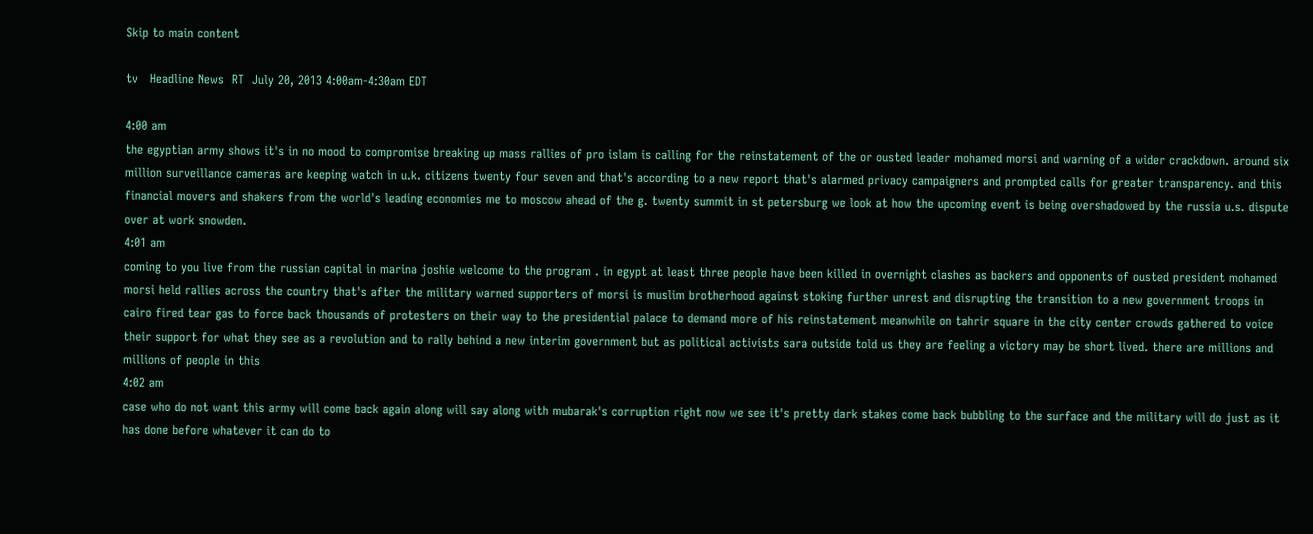Skip to main content

tv   Headline News  RT  July 20, 2013 4:00am-4:30am EDT

4:00 am
the egyptian army shows it's in no mood to compromise breaking up mass rallies of pro islam is calling for the reinstatement of the or ousted leader mohamed morsi and warning of a wider crackdown. around six million surveillance cameras are keeping watch in u.k. citizens twenty four seven and that's according to a new report that's alarmed privacy campaigners and prompted calls for greater transparency. and this financial movers and shakers from the world's leading economies me to moscow ahead of the g. twenty summit in st petersburg we look at how the upcoming event is being overshadowed by the russia u.s. dispute over at work snowden.
4:01 am
coming to you live from the russian capital in marina joshie welcome to the program . in egypt at least three people have been killed in overnight clashes as backers and opponents of ousted president mohamed morsi held rallies across the country that's after the military warned supporters of morsi is muslim brotherhood against stoking further unrest and disrupting the transition to a new government troops in cairo fired tear gas to force back thousands of protesters on their way to the presidential palace to demand more of his reinstatement meanwhile on tahrir square in the city center crowds gathered to voice their support for what they see as a revolution and to rally behind a new interim government but as political activists sara outside told us they are feeling a victory may be short lived. there are millions and millions of people in this
4:02 am
case who do not want this army will come back again along will say along with mubarak's corruption right now we see it's pretty dark stakes come back bubbling to the surface and the military will do just as it has done before whatever it can do to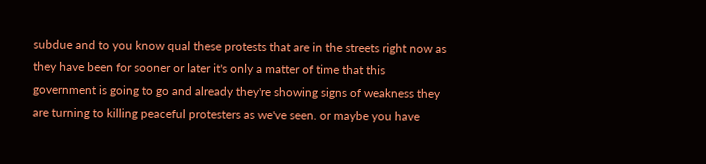subdue and to you know qual these protests that are in the streets right now as they have been for sooner or later it's only a matter of time that this government is going to go and already they're showing signs of weakness they are turning to killing peaceful protesters as we've seen. or maybe you have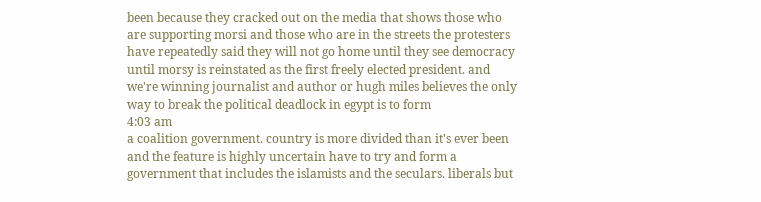been because they cracked out on the media that shows those who are supporting morsi and those who are in the streets the protesters have repeatedly said they will not go home until they see democracy until morsy is reinstated as the first freely elected president. and we're winning journalist and author or hugh miles believes the only way to break the political deadlock in egypt is to form
4:03 am
a coalition government. country is more divided than it's ever been and the feature is highly uncertain have to try and form a government that includes the islamists and the seculars. liberals but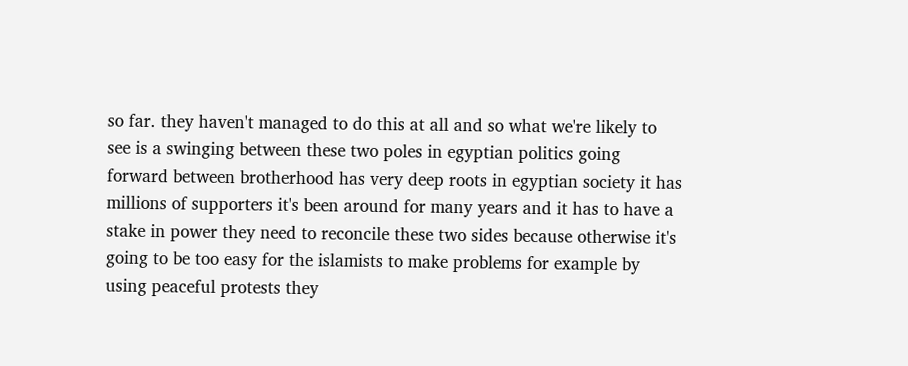so far. they haven't managed to do this at all and so what we're likely to see is a swinging between these two poles in egyptian politics going forward between brotherhood has very deep roots in egyptian society it has millions of supporters it's been around for many years and it has to have a stake in power they need to reconcile these two sides because otherwise it's going to be too easy for the islamists to make problems for example by using peaceful protests they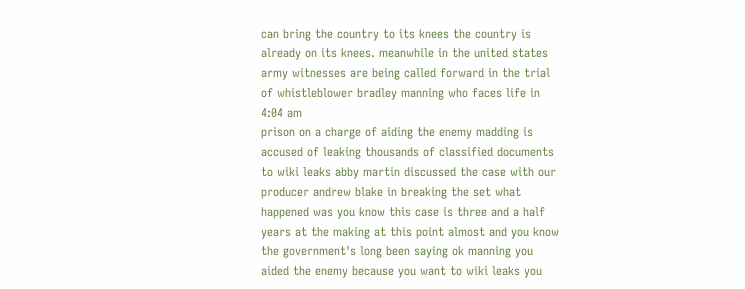can bring the country to its knees the country is already on its knees. meanwhile in the united states army witnesses are being called forward in the trial of whistleblower bradley manning who faces life in
4:04 am
prison on a charge of aiding the enemy madding is accused of leaking thousands of classified documents to wiki leaks abby martin discussed the case with our producer andrew blake in breaking the set what happened was you know this case is three and a half years at the making at this point almost and you know the government's long been saying ok manning you aided the enemy because you want to wiki leaks you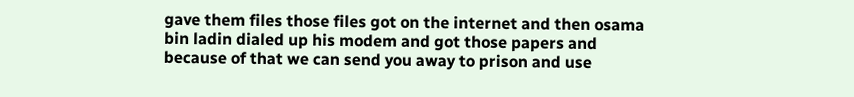gave them files those files got on the internet and then osama bin ladin dialed up his modem and got those papers and because of that we can send you away to prison and use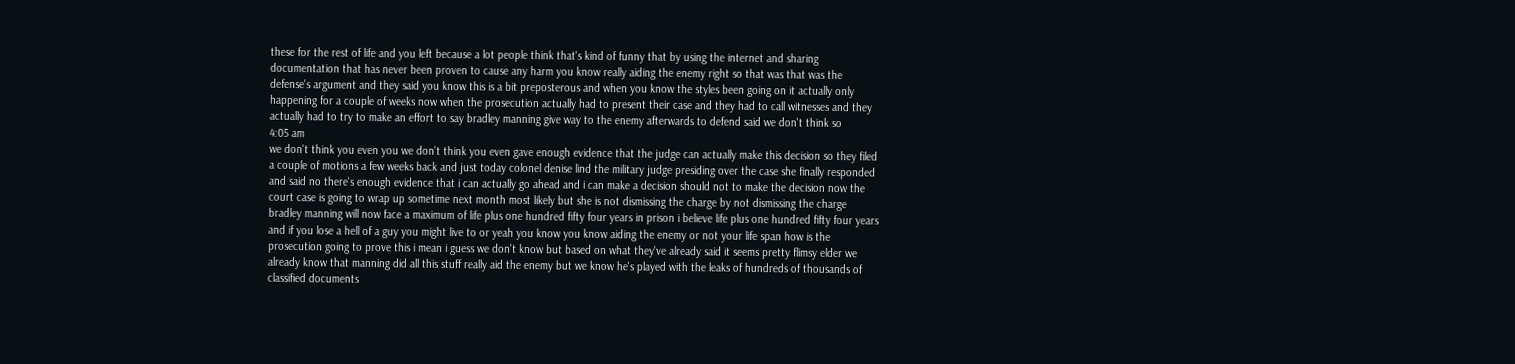these for the rest of life and you left because a lot people think that's kind of funny that by using the internet and sharing documentation that has never been proven to cause any harm you know really aiding the enemy right so that was that was the defense's argument and they said you know this is a bit preposterous and when you know the styles been going on it actually only happening for a couple of weeks now when the prosecution actually had to present their case and they had to call witnesses and they actually had to try to make an effort to say bradley manning give way to the enemy afterwards to defend said we don't think so
4:05 am
we don't think you even you we don't think you even gave enough evidence that the judge can actually make this decision so they filed a couple of motions a few weeks back and just today colonel denise lind the military judge presiding over the case she finally responded and said no there's enough evidence that i can actually go ahead and i can make a decision should not to make the decision now the court case is going to wrap up sometime next month most likely but she is not dismissing the charge by not dismissing the charge bradley manning will now face a maximum of life plus one hundred fifty four years in prison i believe life plus one hundred fifty four years and if you lose a hell of a guy you might live to or yeah you know you know aiding the enemy or not your life span how is the prosecution going to prove this i mean i guess we don't know but based on what they've already said it seems pretty flimsy elder we already know that manning did all this stuff really aid the enemy but we know he's played with the leaks of hundreds of thousands of classified documents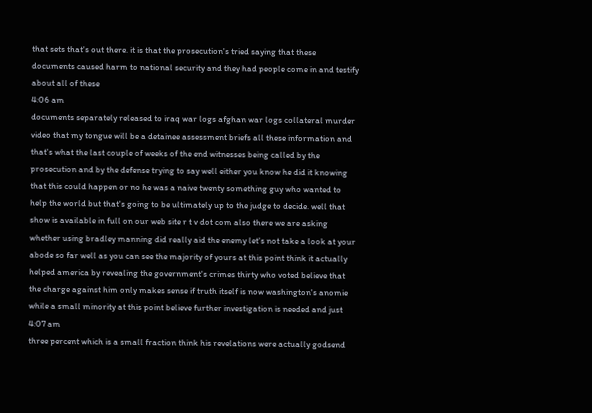that sets that's out there. it is that the prosecution's tried saying that these documents caused harm to national security and they had people come in and testify about all of these
4:06 am
documents separately released to iraq war logs afghan war logs collateral murder video that my tongue will be a detainee assessment briefs all these information and that's what the last couple of weeks of the end witnesses being called by the prosecution and by the defense trying to say well either you know he did it knowing that this could happen or no he was a naive twenty something guy who wanted to help the world but that's going to be ultimately up to the judge to decide. well that show is available in full on our web site r t v dot com also there we are asking whether using bradley manning did really aid the enemy let's not take a look at your abode so far well as you can see the majority of yours at this point think it actually helped america by revealing the government's crimes thirty who voted believe that the charge against him only makes sense if truth itself is now washington's anomie while a small minority at this point believe further investigation is needed and just
4:07 am
three percent which is a small fraction think his revelations were actually godsend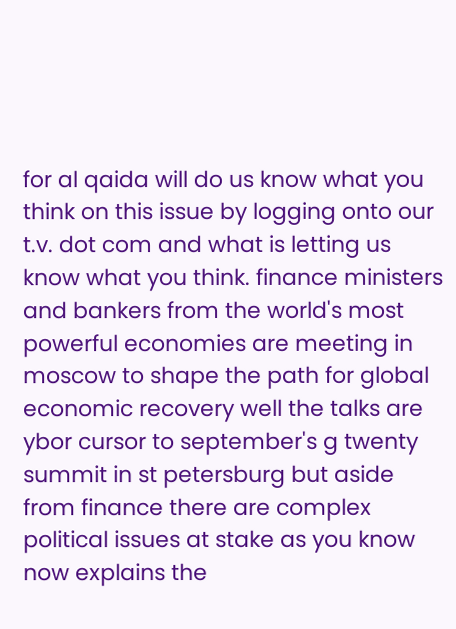for al qaida will do us know what you think on this issue by logging onto our t.v. dot com and what is letting us know what you think. finance ministers and bankers from the world's most powerful economies are meeting in moscow to shape the path for global economic recovery well the talks are ybor cursor to september's g twenty summit in st petersburg but aside from finance there are complex political issues at stake as you know now explains the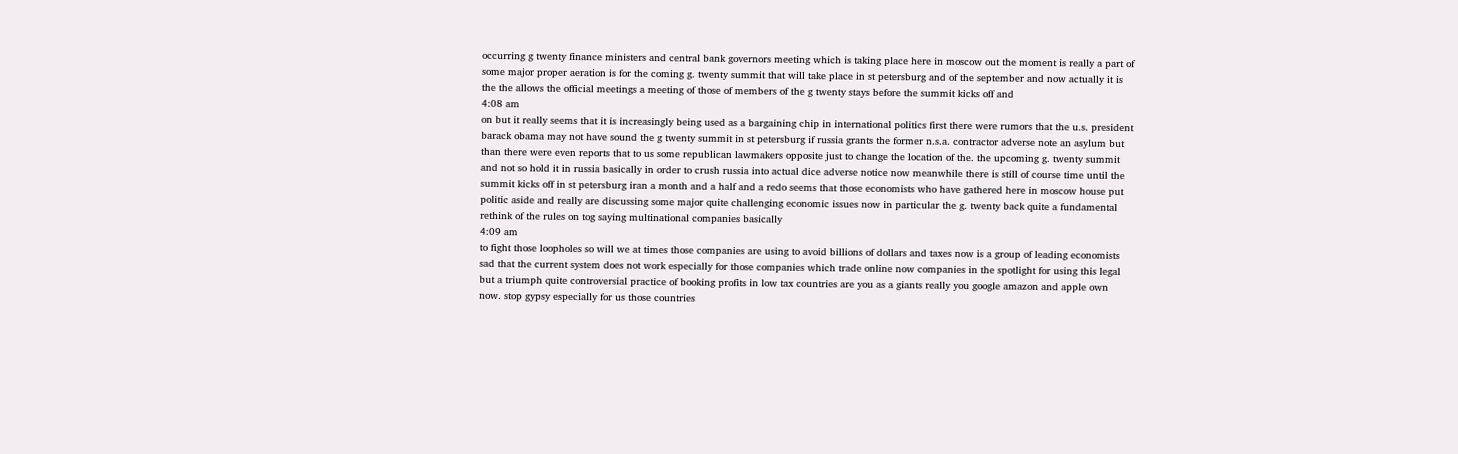occurring g twenty finance ministers and central bank governors meeting which is taking place here in moscow out the moment is really a part of some major proper aeration is for the coming g. twenty summit that will take place in st petersburg and of the september and now actually it is the the allows the official meetings a meeting of those of members of the g twenty stays before the summit kicks off and
4:08 am
on but it really seems that it is increasingly being used as a bargaining chip in international politics first there were rumors that the u.s. president barack obama may not have sound the g twenty summit in st petersburg if russia grants the former n.s.a. contractor adverse note an asylum but than there were even reports that to us some republican lawmakers opposite just to change the location of the. the upcoming g. twenty summit and not so hold it in russia basically in order to crush russia into actual dice adverse notice now meanwhile there is still of course time until the summit kicks off in st petersburg iran a month and a half and a redo seems that those economists who have gathered here in moscow house put politic aside and really are discussing some major quite challenging economic issues now in particular the g. twenty back quite a fundamental rethink of the rules on tog saying multinational companies basically
4:09 am
to fight those loopholes so will we at times those companies are using to avoid billions of dollars and taxes now is a group of leading economists sad that the current system does not work especially for those companies which trade online now companies in the spotlight for using this legal but a triumph quite controversial practice of booking profits in low tax countries are you as a giants really you google amazon and apple own now. stop gypsy especially for us those countries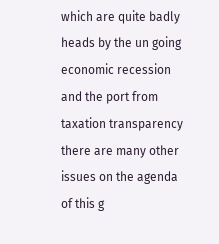which are quite badly heads by the un going economic recession and the port from taxation transparency there are many other issues on the agenda of this g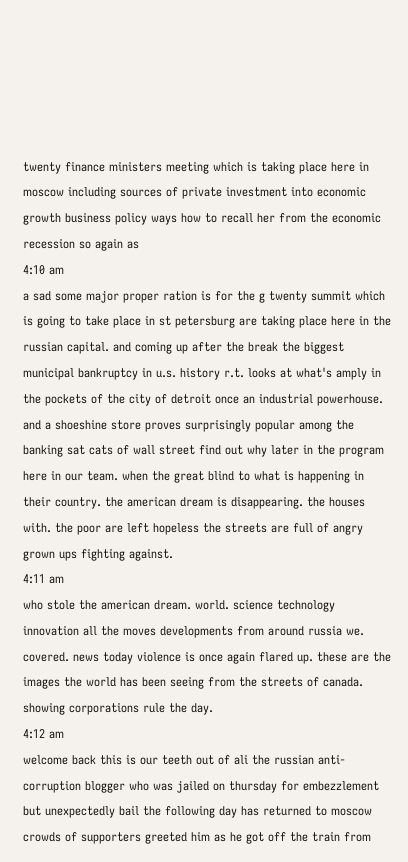twenty finance ministers meeting which is taking place here in moscow including sources of private investment into economic growth business policy ways how to recall her from the economic recession so again as
4:10 am
a sad some major proper ration is for the g twenty summit which is going to take place in st petersburg are taking place here in the russian capital. and coming up after the break the biggest municipal bankruptcy in u.s. history r.t. looks at what's amply in the pockets of the city of detroit once an industrial powerhouse. and a shoeshine store proves surprisingly popular among the banking sat cats of wall street find out why later in the program here in our team. when the great blind to what is happening in their country. the american dream is disappearing. the houses with. the poor are left hopeless the streets are full of angry grown ups fighting against.
4:11 am
who stole the american dream. world. science technology innovation all the moves developments from around russia we. covered. news today violence is once again flared up. these are the images the world has been seeing from the streets of canada. showing corporations rule the day.
4:12 am
welcome back this is our teeth out of ali the russian anti-corruption blogger who was jailed on thursday for embezzlement but unexpectedly bail the following day has returned to moscow crowds of supporters greeted him as he got off the train from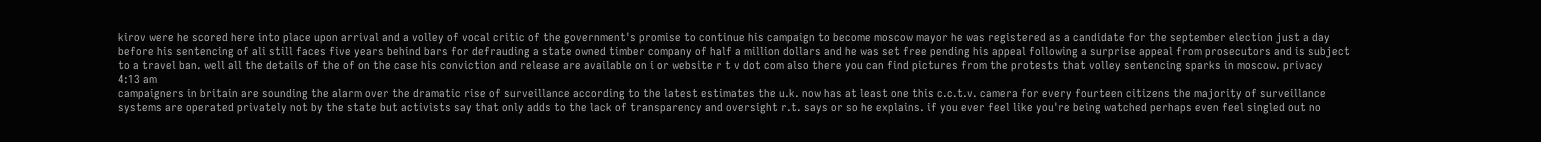kirov were he scored here into place upon arrival and a volley of vocal critic of the government's promise to continue his campaign to become moscow mayor he was registered as a candidate for the september election just a day before his sentencing of ali still faces five years behind bars for defrauding a state owned timber company of half a million dollars and he was set free pending his appeal following a surprise appeal from prosecutors and is subject to a travel ban. well all the details of the of on the case his conviction and release are available on i or website r t v dot com also there you can find pictures from the protests that volley sentencing sparks in moscow. privacy
4:13 am
campaigners in britain are sounding the alarm over the dramatic rise of surveillance according to the latest estimates the u.k. now has at least one this c.c.t.v. camera for every fourteen citizens the majority of surveillance systems are operated privately not by the state but activists say that only adds to the lack of transparency and oversight r.t. says or so he explains. if you ever feel like you're being watched perhaps even feel singled out no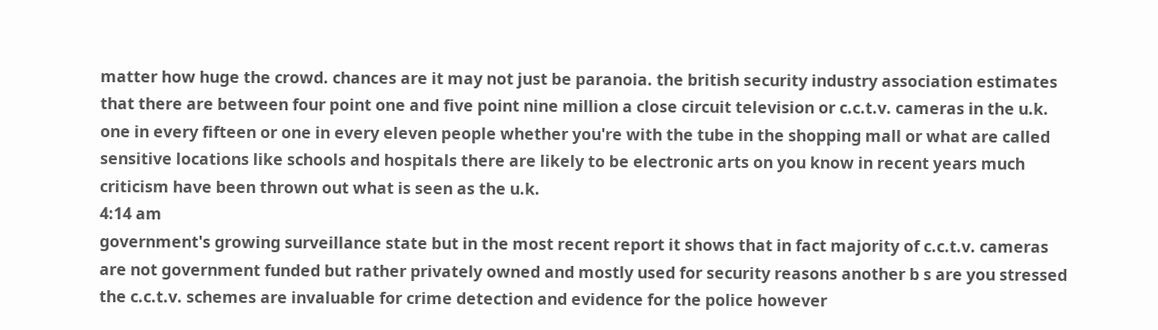matter how huge the crowd. chances are it may not just be paranoia. the british security industry association estimates that there are between four point one and five point nine million a close circuit television or c.c.t.v. cameras in the u.k. one in every fifteen or one in every eleven people whether you're with the tube in the shopping mall or what are called sensitive locations like schools and hospitals there are likely to be electronic arts on you know in recent years much criticism have been thrown out what is seen as the u.k.
4:14 am
government's growing surveillance state but in the most recent report it shows that in fact majority of c.c.t.v. cameras are not government funded but rather privately owned and mostly used for security reasons another b s are you stressed the c.c.t.v. schemes are invaluable for crime detection and evidence for the police however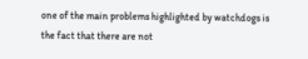one of the main problems highlighted by watchdogs is the fact that there are not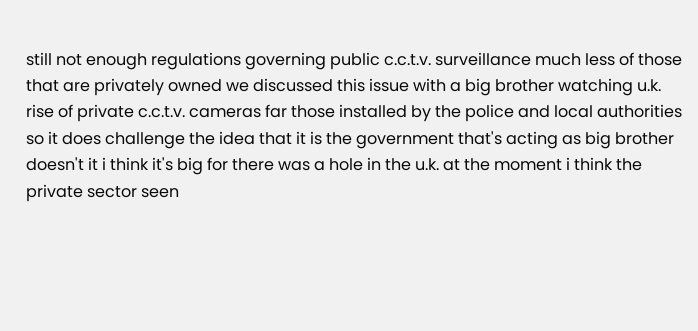still not enough regulations governing public c.c.t.v. surveillance much less of those that are privately owned we discussed this issue with a big brother watching u.k. rise of private c.c.t.v. cameras far those installed by the police and local authorities so it does challenge the idea that it is the government that's acting as big brother doesn't it i think it's big for there was a hole in the u.k. at the moment i think the private sector seen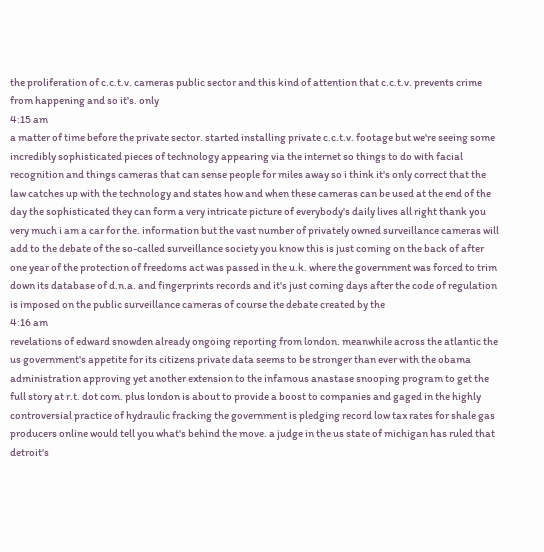the proliferation of c.c.t.v. cameras public sector and this kind of attention that c.c.t.v. prevents crime from happening and so it's. only
4:15 am
a matter of time before the private sector. started installing private c.c.t.v. footage but we're seeing some incredibly sophisticated pieces of technology appearing via the internet so things to do with facial recognition and things cameras that can sense people for miles away so i think it's only correct that the law catches up with the technology and states how and when these cameras can be used at the end of the day the sophisticated they can form a very intricate picture of everybody's daily lives all right thank you very much i am a car for the. information but the vast number of privately owned surveillance cameras will add to the debate of the so-called surveillance society you know this is just coming on the back of after one year of the protection of freedoms act was passed in the u.k. where the government was forced to trim down its database of d.n.a. and fingerprints records and it's just coming days after the code of regulation is imposed on the public surveillance cameras of course the debate created by the
4:16 am
revelations of edward snowden already ongoing reporting from london. meanwhile across the atlantic the us government's appetite for its citizens private data seems to be stronger than ever with the obama administration approving yet another extension to the infamous anastase snooping program to get the full story at r.t. dot com. plus london is about to provide a boost to companies and gaged in the highly controversial practice of hydraulic fracking the government is pledging record low tax rates for shale gas producers online would tell you what's behind the move. a judge in the us state of michigan has ruled that detroit's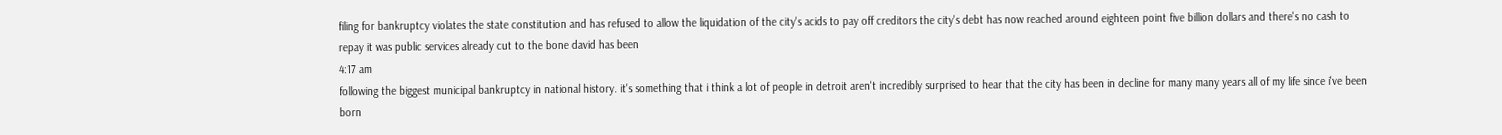filing for bankruptcy violates the state constitution and has refused to allow the liquidation of the city's acids to pay off creditors the city's debt has now reached around eighteen point five billion dollars and there's no cash to repay it was public services already cut to the bone david has been
4:17 am
following the biggest municipal bankruptcy in national history. it's something that i think a lot of people in detroit aren't incredibly surprised to hear that the city has been in decline for many many years all of my life since i've been born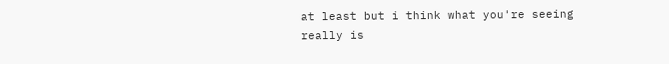at least but i think what you're seeing really is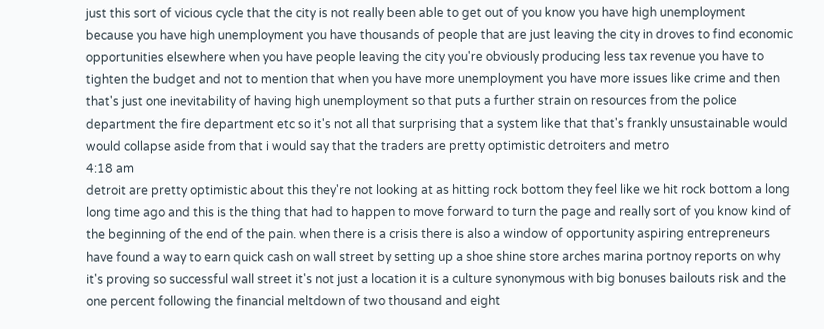just this sort of vicious cycle that the city is not really been able to get out of you know you have high unemployment because you have high unemployment you have thousands of people that are just leaving the city in droves to find economic opportunities elsewhere when you have people leaving the city you're obviously producing less tax revenue you have to tighten the budget and not to mention that when you have more unemployment you have more issues like crime and then that's just one inevitability of having high unemployment so that puts a further strain on resources from the police department the fire department etc so it's not all that surprising that a system like that that's frankly unsustainable would would collapse aside from that i would say that the traders are pretty optimistic detroiters and metro
4:18 am
detroit are pretty optimistic about this they're not looking at as hitting rock bottom they feel like we hit rock bottom a long long time ago and this is the thing that had to happen to move forward to turn the page and really sort of you know kind of the beginning of the end of the pain. when there is a crisis there is also a window of opportunity aspiring entrepreneurs have found a way to earn quick cash on wall street by setting up a shoe shine store arches marina portnoy reports on why it's proving so successful wall street it's not just a location it is a culture synonymous with big bonuses bailouts risk and the one percent following the financial meltdown of two thousand and eight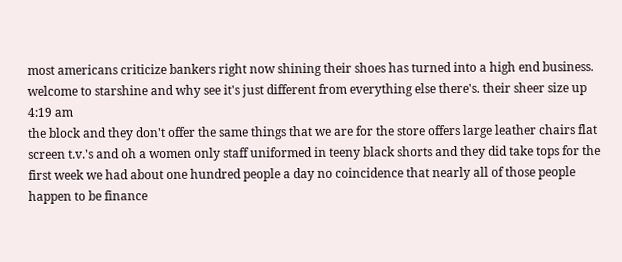most americans criticize bankers right now shining their shoes has turned into a high end business. welcome to starshine and why see it's just different from everything else there's. their sheer size up
4:19 am
the block and they don't offer the same things that we are for the store offers large leather chairs flat screen t.v.'s and oh a women only staff uniformed in teeny black shorts and they did take tops for the first week we had about one hundred people a day no coincidence that nearly all of those people happen to be finance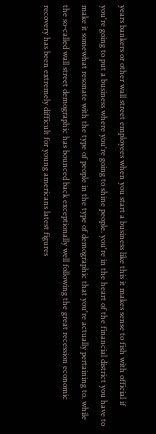years bankers or other wall street employees when you start a business like this it makes sense to fish with official if you're going to put a business where you're going to shine people. you're in the heart of the financial district you have to make it somewhat resonate with the type of people in the type of demographic that you're actually pertaining to. while the so-called wall street demographic has bounced back exceptionally well following the great recession economic recovery has been extremely difficult for young americans latest figures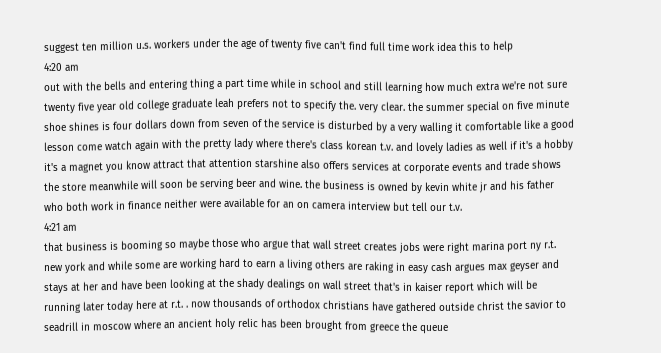suggest ten million u.s. workers under the age of twenty five can't find full time work idea this to help
4:20 am
out with the bells and entering thing a part time while in school and still learning how much extra we're not sure twenty five year old college graduate leah prefers not to specify the. very clear. the summer special on five minute shoe shines is four dollars down from seven of the service is disturbed by a very walling it comfortable like a good lesson come watch again with the pretty lady where there's class korean t.v. and lovely ladies as well if it's a hobby it's a magnet you know attract that attention starshine also offers services at corporate events and trade shows the store meanwhile will soon be serving beer and wine. the business is owned by kevin white jr and his father who both work in finance neither were available for an on camera interview but tell our t.v.
4:21 am
that business is booming so maybe those who argue that wall street creates jobs were right marina port ny r.t. new york and while some are working hard to earn a living others are raking in easy cash argues max geyser and stays at her and have been looking at the shady dealings on wall street that's in kaiser report which will be running later today here at r.t. . now thousands of orthodox christians have gathered outside christ the savior to seadrill in moscow where an ancient holy relic has been brought from greece the queue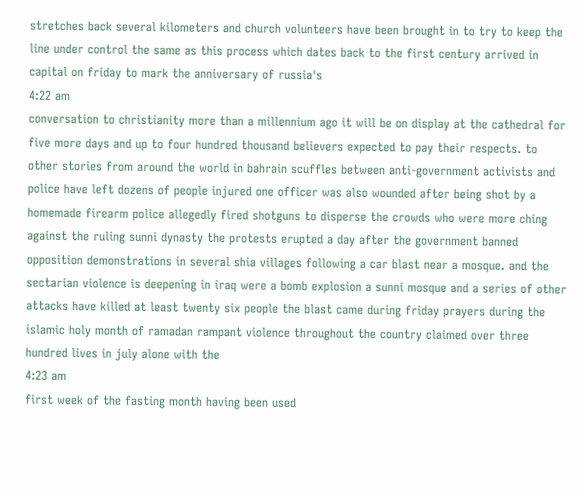stretches back several kilometers and church volunteers have been brought in to try to keep the line under control the same as this process which dates back to the first century arrived in capital on friday to mark the anniversary of russia's
4:22 am
conversation to christianity more than a millennium ago it will be on display at the cathedral for five more days and up to four hundred thousand believers expected to pay their respects. to other stories from around the world in bahrain scuffles between anti-government activists and police have left dozens of people injured one officer was also wounded after being shot by a homemade firearm police allegedly fired shotguns to disperse the crowds who were more ching against the ruling sunni dynasty the protests erupted a day after the government banned opposition demonstrations in several shia villages following a car blast near a mosque. and the sectarian violence is deepening in iraq were a bomb explosion a sunni mosque and a series of other attacks have killed at least twenty six people the blast came during friday prayers during the islamic holy month of ramadan rampant violence throughout the country claimed over three hundred lives in july alone with the
4:23 am
first week of the fasting month having been used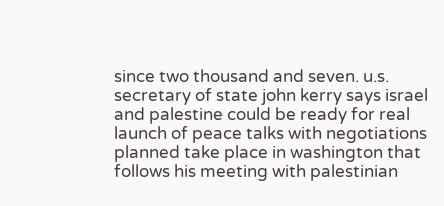since two thousand and seven. u.s. secretary of state john kerry says israel and palestine could be ready for real launch of peace talks with negotiations planned take place in washington that follows his meeting with palestinian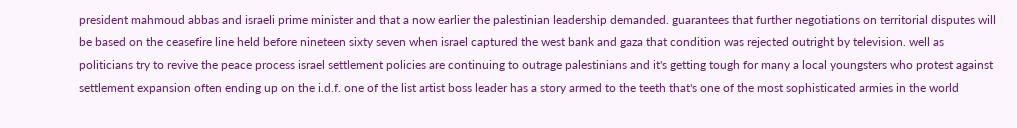president mahmoud abbas and israeli prime minister and that a now earlier the palestinian leadership demanded. guarantees that further negotiations on territorial disputes will be based on the ceasefire line held before nineteen sixty seven when israel captured the west bank and gaza that condition was rejected outright by television. well as politicians try to revive the peace process israel settlement policies are continuing to outrage palestinians and it's getting tough for many a local youngsters who protest against settlement expansion often ending up on the i.d.f. one of the list artist boss leader has a story armed to the teeth that's one of the most sophisticated armies in the world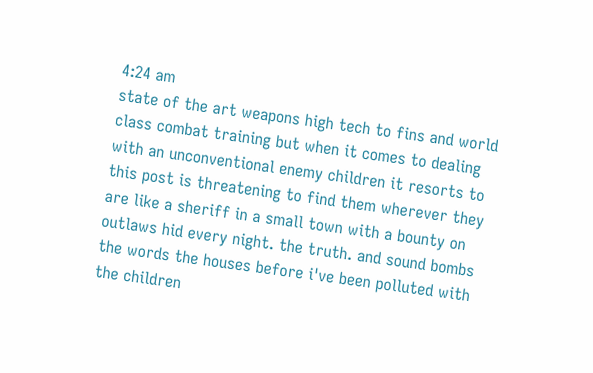4:24 am
state of the art weapons high tech to fins and world class combat training but when it comes to dealing with an unconventional enemy children it resorts to this post is threatening to find them wherever they are like a sheriff in a small town with a bounty on outlaws hid every night. the truth. and sound bombs the words the houses before i've been polluted with the children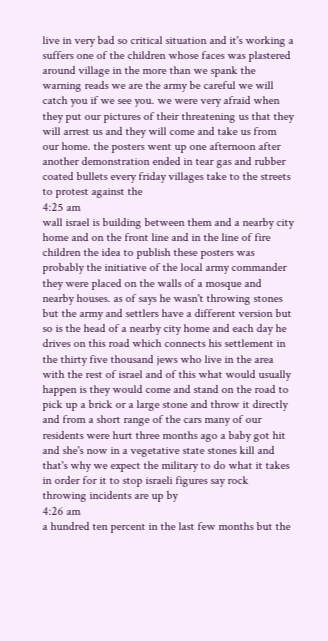live in very bad so critical situation and it's working a suffers one of the children whose faces was plastered around village in the more than we spank the warning reads we are the army be careful we will catch you if we see you. we were very afraid when they put our pictures of their threatening us that they will arrest us and they will come and take us from our home. the posters went up one afternoon after another demonstration ended in tear gas and rubber coated bullets every friday villages take to the streets to protest against the
4:25 am
wall israel is building between them and a nearby city home and on the front line and in the line of fire children the idea to publish these posters was probably the initiative of the local army commander they were placed on the walls of a mosque and nearby houses. as of says he wasn't throwing stones but the army and settlers have a different version but so is the head of a nearby city home and each day he drives on this road which connects his settlement in the thirty five thousand jews who live in the area with the rest of israel and of this what would usually happen is they would come and stand on the road to pick up a brick or a large stone and throw it directly and from a short range of the cars many of our residents were hurt three months ago a baby got hit and she's now in a vegetative state stones kill and that's why we expect the military to do what it takes in order for it to stop israeli figures say rock throwing incidents are up by
4:26 am
a hundred ten percent in the last few months but the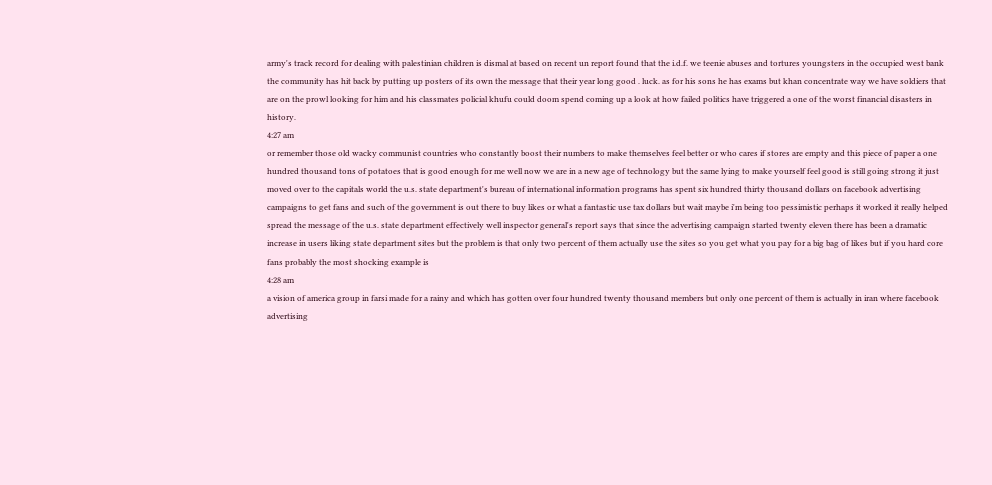army's track record for dealing with palestinian children is dismal at based on recent un report found that the i.d.f. we teenie abuses and tortures youngsters in the occupied west bank the community has hit back by putting up posters of its own the message that their year long good . luck. as for his sons he has exams but khan concentrate way we have soldiers that are on the prowl looking for him and his classmates policial khufu could doom spend coming up a look at how failed politics have triggered a one of the worst financial disasters in history.
4:27 am
or remember those old wacky communist countries who constantly boost their numbers to make themselves feel better or who cares if stores are empty and this piece of paper a one hundred thousand tons of potatoes that is good enough for me well now we are in a new age of technology but the same lying to make yourself feel good is still going strong it just moved over to the capitals world the u.s. state department's bureau of international information programs has spent six hundred thirty thousand dollars on facebook advertising campaigns to get fans and such of the government is out there to buy likes or what a fantastic use tax dollars but wait maybe i'm being too pessimistic perhaps it worked it really helped spread the message of the u.s. state department effectively well inspector general's report says that since the advertising campaign started twenty eleven there has been a dramatic increase in users liking state department sites but the problem is that only two percent of them actually use the sites so you get what you pay for a big bag of likes but if you hard core fans probably the most shocking example is
4:28 am
a vision of america group in farsi made for a rainy and which has gotten over four hundred twenty thousand members but only one percent of them is actually in iran where facebook advertising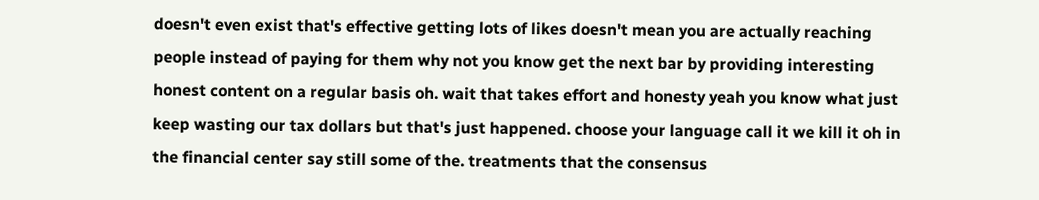doesn't even exist that's effective getting lots of likes doesn't mean you are actually reaching people instead of paying for them why not you know get the next bar by providing interesting honest content on a regular basis oh. wait that takes effort and honesty yeah you know what just keep wasting our tax dollars but that's just happened. choose your language call it we kill it oh in the financial center say still some of the. treatments that the consensus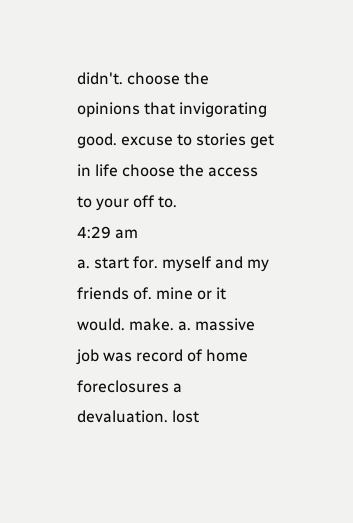didn't. choose the opinions that invigorating good. excuse to stories get in life choose the access to your off to.
4:29 am
a. start for. myself and my friends of. mine or it would. make. a. massive job was record of home foreclosures a devaluation. lost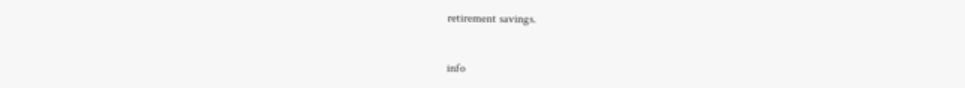retirement savings.


info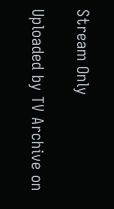Stream Only

Uploaded by TV Archive on